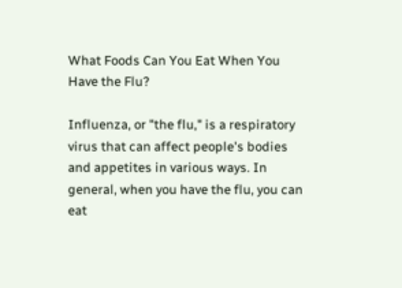What Foods Can You Eat When You Have the Flu?

Influenza, or "the flu," is a respiratory virus that can affect people's bodies and appetites in various ways. In general, when you have the flu, you can eat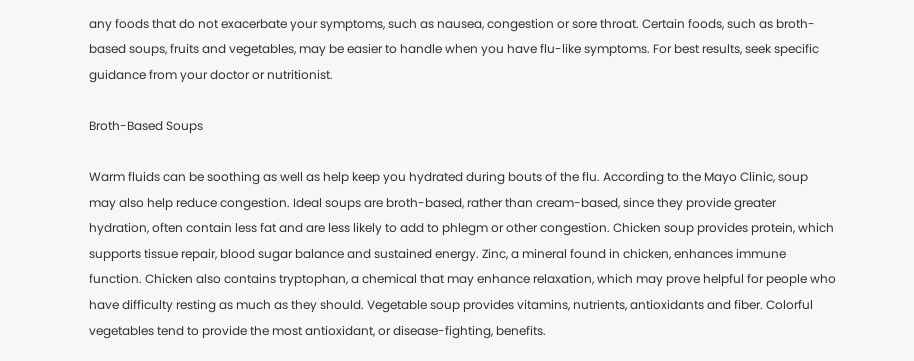any foods that do not exacerbate your symptoms, such as nausea, congestion or sore throat. Certain foods, such as broth-based soups, fruits and vegetables, may be easier to handle when you have flu-like symptoms. For best results, seek specific guidance from your doctor or nutritionist.

Broth-Based Soups

Warm fluids can be soothing as well as help keep you hydrated during bouts of the flu. According to the Mayo Clinic, soup may also help reduce congestion. Ideal soups are broth-based, rather than cream-based, since they provide greater hydration, often contain less fat and are less likely to add to phlegm or other congestion. Chicken soup provides protein, which supports tissue repair, blood sugar balance and sustained energy. Zinc, a mineral found in chicken, enhances immune function. Chicken also contains tryptophan, a chemical that may enhance relaxation, which may prove helpful for people who have difficulty resting as much as they should. Vegetable soup provides vitamins, nutrients, antioxidants and fiber. Colorful vegetables tend to provide the most antioxidant, or disease-fighting, benefits.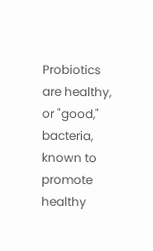Probiotics are healthy, or "good," bacteria, known to promote healthy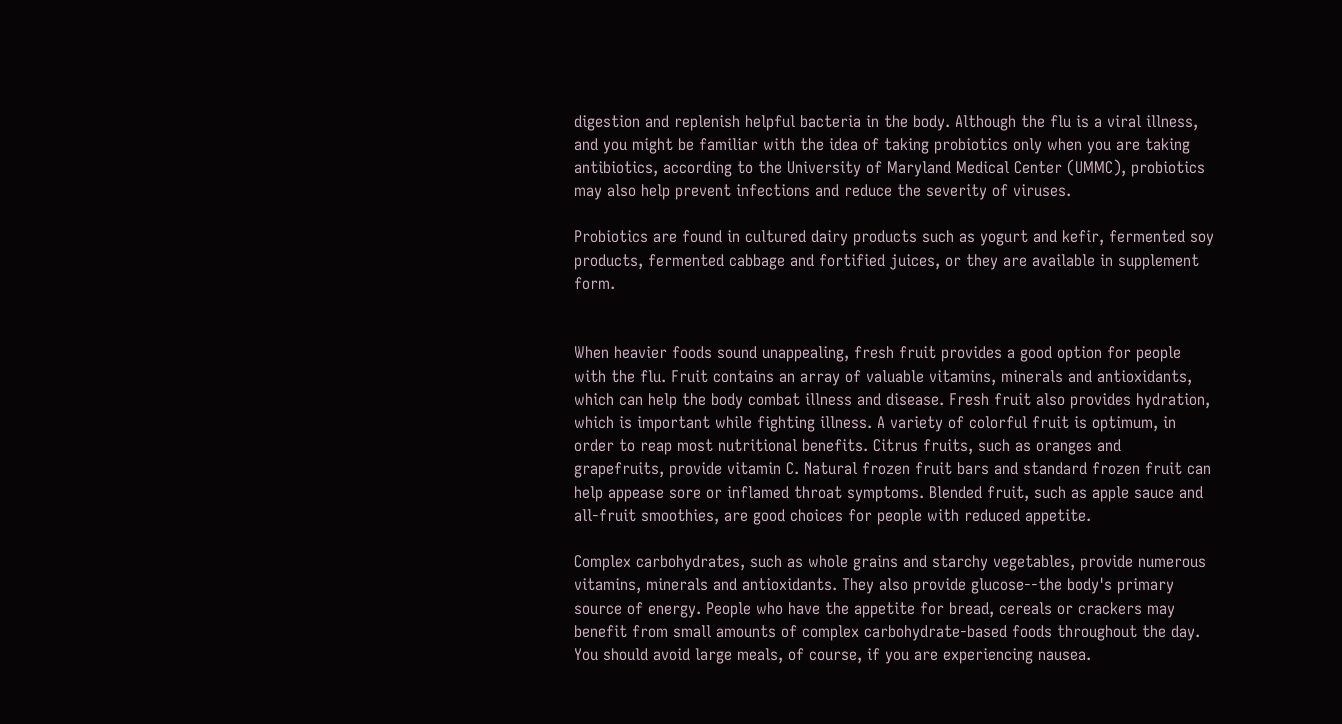digestion and replenish helpful bacteria in the body. Although the flu is a viral illness, and you might be familiar with the idea of taking probiotics only when you are taking antibiotics, according to the University of Maryland Medical Center (UMMC), probiotics may also help prevent infections and reduce the severity of viruses.

Probiotics are found in cultured dairy products such as yogurt and kefir, fermented soy products, fermented cabbage and fortified juices, or they are available in supplement form.


When heavier foods sound unappealing, fresh fruit provides a good option for people with the flu. Fruit contains an array of valuable vitamins, minerals and antioxidants, which can help the body combat illness and disease. Fresh fruit also provides hydration, which is important while fighting illness. A variety of colorful fruit is optimum, in order to reap most nutritional benefits. Citrus fruits, such as oranges and grapefruits, provide vitamin C. Natural frozen fruit bars and standard frozen fruit can help appease sore or inflamed throat symptoms. Blended fruit, such as apple sauce and all-fruit smoothies, are good choices for people with reduced appetite.

Complex carbohydrates, such as whole grains and starchy vegetables, provide numerous vitamins, minerals and antioxidants. They also provide glucose--the body's primary source of energy. People who have the appetite for bread, cereals or crackers may benefit from small amounts of complex carbohydrate-based foods throughout the day. You should avoid large meals, of course, if you are experiencing nausea.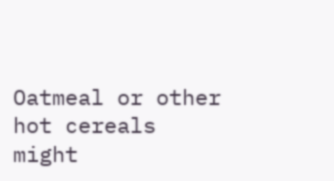Oatmeal or other hot cereals might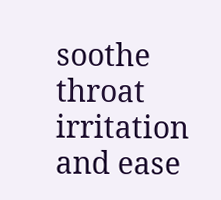soothe throat irritation and ease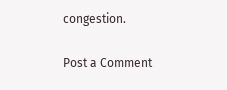congestion.

Post a Comment